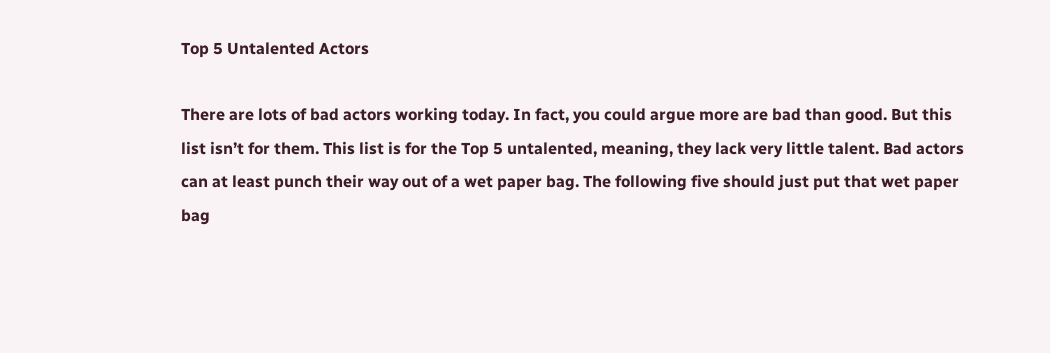Top 5 Untalented Actors

There are lots of bad actors working today. In fact, you could argue more are bad than good. But this list isn’t for them. This list is for the Top 5 untalented, meaning, they lack very little talent. Bad actors can at least punch their way out of a wet paper bag. The following five should just put that wet paper bag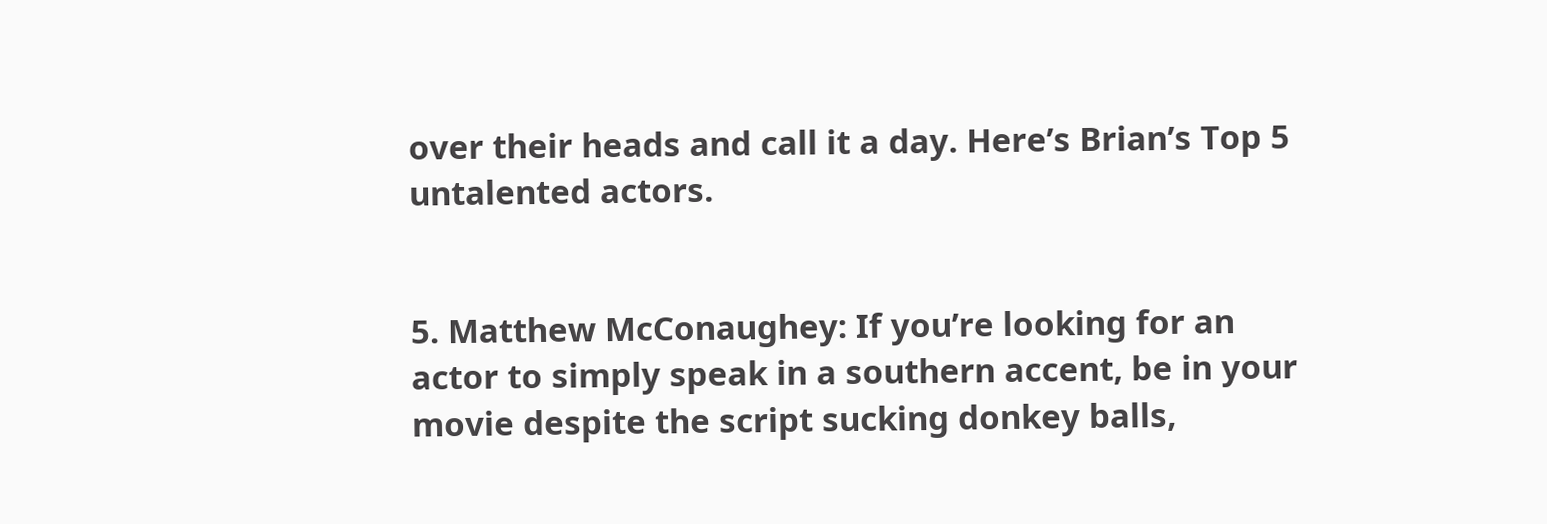over their heads and call it a day. Here’s Brian’s Top 5 untalented actors.


5. Matthew McConaughey: If you’re looking for an actor to simply speak in a southern accent, be in your movie despite the script sucking donkey balls,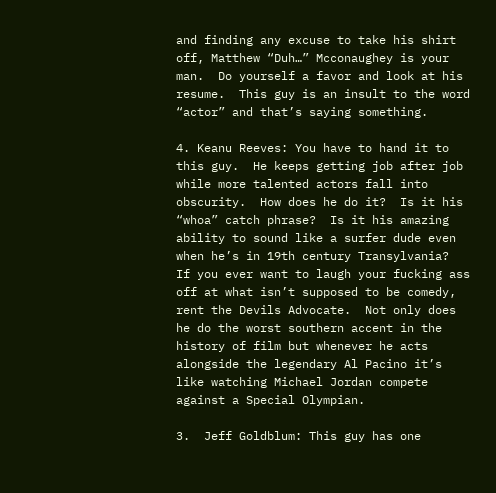and finding any excuse to take his shirt off, Matthew “Duh…” Mcconaughey is your man.  Do yourself a favor and look at his resume.  This guy is an insult to the word “actor” and that’s saying something.

4. Keanu Reeves: You have to hand it to this guy.  He keeps getting job after job while more talented actors fall into obscurity.  How does he do it?  Is it his “whoa” catch phrase?  Is it his amazing ability to sound like a surfer dude even when he’s in 19th century Transylvania?  If you ever want to laugh your fucking ass off at what isn’t supposed to be comedy, rent the Devils Advocate.  Not only does he do the worst southern accent in the history of film but whenever he acts alongside the legendary Al Pacino it’s like watching Michael Jordan compete against a Special Olympian.

3.  Jeff Goldblum: This guy has one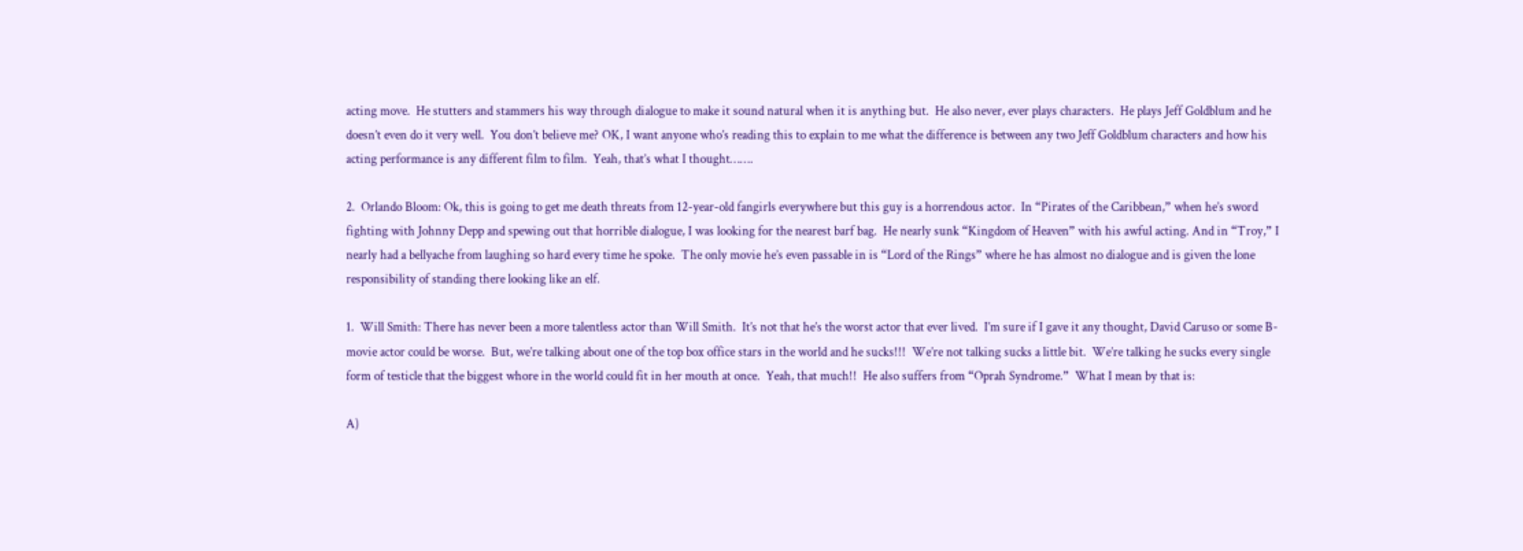acting move.  He stutters and stammers his way through dialogue to make it sound natural when it is anything but.  He also never, ever plays characters.  He plays Jeff Goldblum and he doesn’t even do it very well.  You don’t believe me? OK, I want anyone who’s reading this to explain to me what the difference is between any two Jeff Goldblum characters and how his acting performance is any different film to film.  Yeah, that’s what I thought…….

2.  Orlando Bloom: Ok, this is going to get me death threats from 12-year-old fangirls everywhere but this guy is a horrendous actor.  In “Pirates of the Caribbean,” when he’s sword fighting with Johnny Depp and spewing out that horrible dialogue, I was looking for the nearest barf bag.  He nearly sunk “Kingdom of Heaven” with his awful acting. And in “Troy,” I nearly had a bellyache from laughing so hard every time he spoke.  The only movie he’s even passable in is “Lord of the Rings” where he has almost no dialogue and is given the lone responsibility of standing there looking like an elf.

1.  Will Smith: There has never been a more talentless actor than Will Smith.  It’s not that he’s the worst actor that ever lived.  I’m sure if I gave it any thought, David Caruso or some B-movie actor could be worse.  But, we’re talking about one of the top box office stars in the world and he sucks!!!  We’re not talking sucks a little bit.  We’re talking he sucks every single form of testicle that the biggest whore in the world could fit in her mouth at once.  Yeah, that much!!  He also suffers from “Oprah Syndrome.”  What I mean by that is:

A)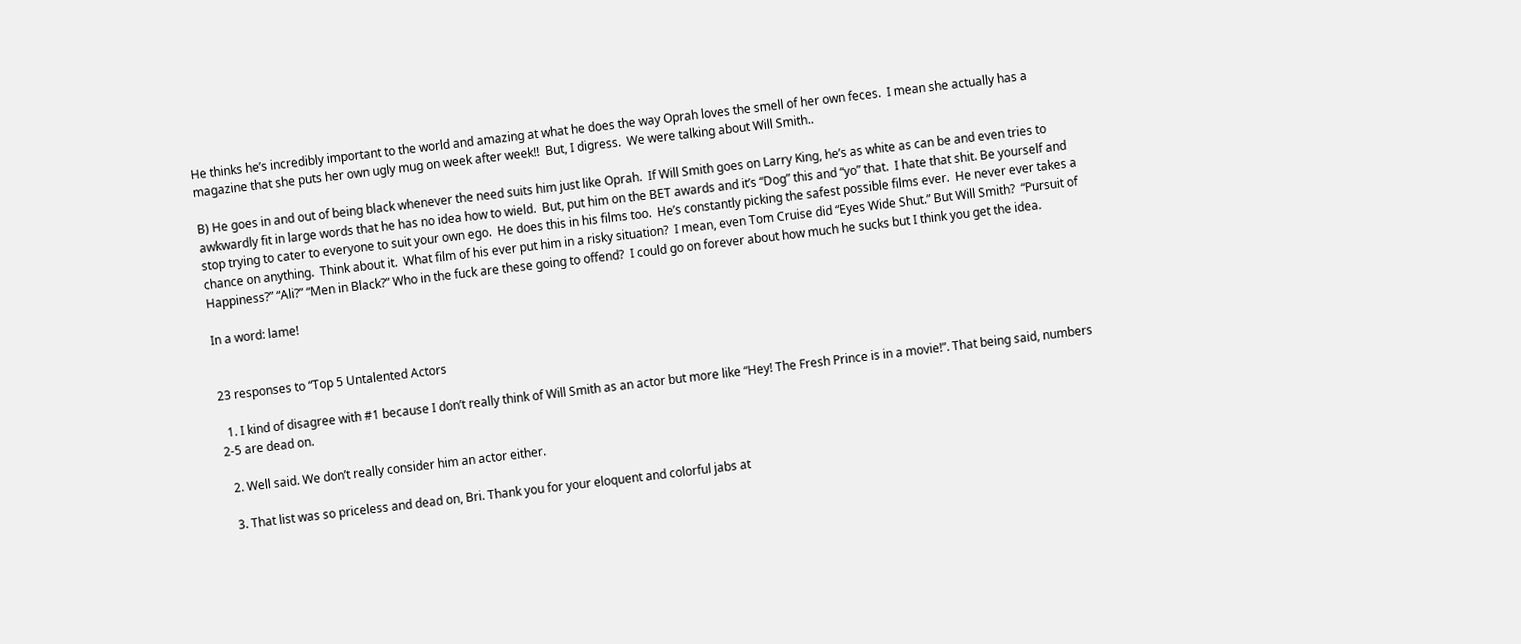He thinks he’s incredibly important to the world and amazing at what he does the way Oprah loves the smell of her own feces.  I mean she actually has a magazine that she puts her own ugly mug on week after week!!  But, I digress.  We were talking about Will Smith..

B) He goes in and out of being black whenever the need suits him just like Oprah.  If Will Smith goes on Larry King, he’s as white as can be and even tries to awkwardly fit in large words that he has no idea how to wield.  But, put him on the BET awards and it’s “Dog” this and “yo” that.  I hate that shit. Be yourself and stop trying to cater to everyone to suit your own ego.  He does this in his films too.  He’s constantly picking the safest possible films ever.  He never ever takes a chance on anything.  Think about it.  What film of his ever put him in a risky situation?  I mean, even Tom Cruise did “Eyes Wide Shut.” But Will Smith?  “Pursuit of Happiness?” “Ali?” “Men in Black?” Who in the fuck are these going to offend?  I could go on forever about how much he sucks but I think you get the idea.

In a word: lame!


23 responses to “Top 5 Untalented Actors

  1. I kind of disagree with #1 because I don’t really think of Will Smith as an actor but more like “Hey! The Fresh Prince is in a movie!”. That being said, numbers 2-5 are dead on.

  2. Well said. We don’t really consider him an actor either.

  3. That list was so priceless and dead on, Bri. Thank you for your eloquent and colorful jabs at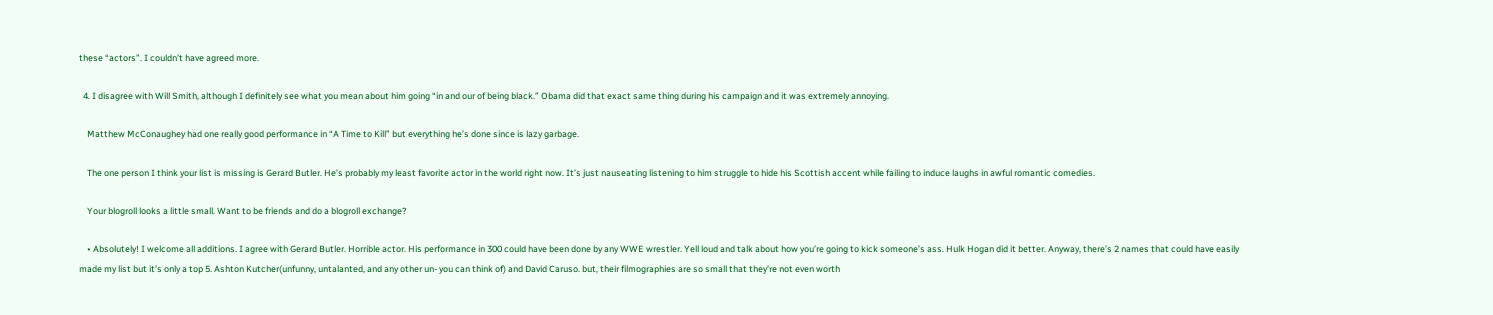these “actors”. I couldn’t have agreed more.

  4. I disagree with Will Smith, although I definitely see what you mean about him going “in and our of being black.” Obama did that exact same thing during his campaign and it was extremely annoying.

    Matthew McConaughey had one really good performance in “A Time to Kill” but everything he’s done since is lazy garbage.

    The one person I think your list is missing is Gerard Butler. He’s probably my least favorite actor in the world right now. It’s just nauseating listening to him struggle to hide his Scottish accent while failing to induce laughs in awful romantic comedies.

    Your blogroll looks a little small. Want to be friends and do a blogroll exchange?

    • Absolutely! I welcome all additions. I agree with Gerard Butler. Horrible actor. His performance in 300 could have been done by any WWE wrestler. Yell loud and talk about how you’re going to kick someone’s ass. Hulk Hogan did it better. Anyway, there’s 2 names that could have easily made my list but it’s only a top 5. Ashton Kutcher(unfunny, untalanted, and any other un- you can think of) and David Caruso. but, their filmographies are so small that they’re not even worth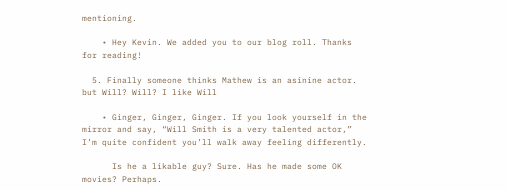mentioning.

    • Hey Kevin. We added you to our blog roll. Thanks for reading!

  5. Finally someone thinks Mathew is an asinine actor. but Will? Will? I like Will

    • Ginger, Ginger, Ginger. If you look yourself in the mirror and say, “Will Smith is a very talented actor,” I’m quite confident you’ll walk away feeling differently.

      Is he a likable guy? Sure. Has he made some OK movies? Perhaps.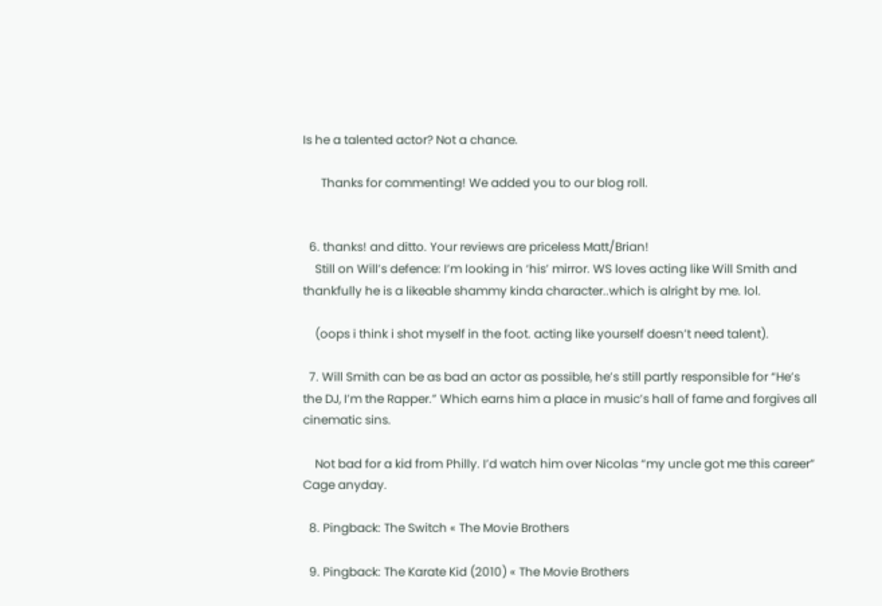Is he a talented actor? Not a chance.

      Thanks for commenting! We added you to our blog roll.


  6. thanks! and ditto. Your reviews are priceless Matt/Brian!
    Still on Will’s defence: I’m looking in ‘his’ mirror. WS loves acting like Will Smith and thankfully he is a likeable shammy kinda character..which is alright by me. lol.

    (oops i think i shot myself in the foot. acting like yourself doesn’t need talent).

  7. Will Smith can be as bad an actor as possible, he’s still partly responsible for “He’s the DJ, I’m the Rapper.” Which earns him a place in music’s hall of fame and forgives all cinematic sins.

    Not bad for a kid from Philly. I’d watch him over Nicolas “my uncle got me this career” Cage anyday.

  8. Pingback: The Switch « The Movie Brothers

  9. Pingback: The Karate Kid (2010) « The Movie Brothers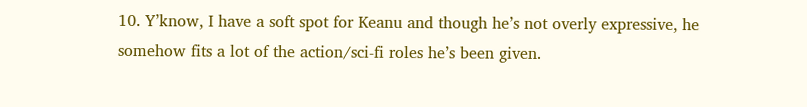10. Y’know, I have a soft spot for Keanu and though he’s not overly expressive, he somehow fits a lot of the action/sci-fi roles he’s been given.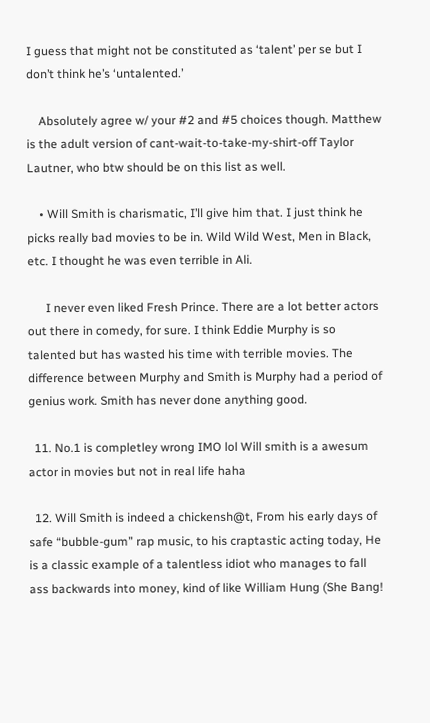I guess that might not be constituted as ‘talent’ per se but I don’t think he’s ‘untalented.’

    Absolutely agree w/ your #2 and #5 choices though. Matthew is the adult version of cant-wait-to-take-my-shirt-off Taylor Lautner, who btw should be on this list as well.

    • Will Smith is charismatic, I’ll give him that. I just think he picks really bad movies to be in. Wild Wild West, Men in Black, etc. I thought he was even terrible in Ali.

      I never even liked Fresh Prince. There are a lot better actors out there in comedy, for sure. I think Eddie Murphy is so talented but has wasted his time with terrible movies. The difference between Murphy and Smith is Murphy had a period of genius work. Smith has never done anything good.

  11. No.1 is completley wrong IMO lol Will smith is a awesum actor in movies but not in real life haha

  12. Will Smith is indeed a chickensh@t, From his early days of safe “bubble-gum” rap music, to his craptastic acting today, He is a classic example of a talentless idiot who manages to fall ass backwards into money, kind of like William Hung (She Bang!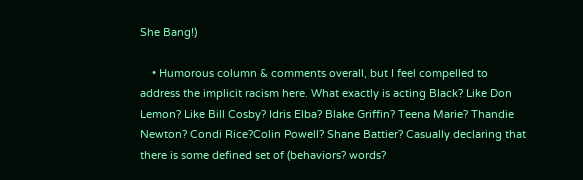She Bang!)

    • Humorous column & comments overall, but I feel compelled to address the implicit racism here. What exactly is acting Black? Like Don Lemon? Like Bill Cosby? Idris Elba? Blake Griffin? Teena Marie? Thandie Newton? Condi Rice?Colin Powell? Shane Battier? Casually declaring that there is some defined set of (behaviors? words?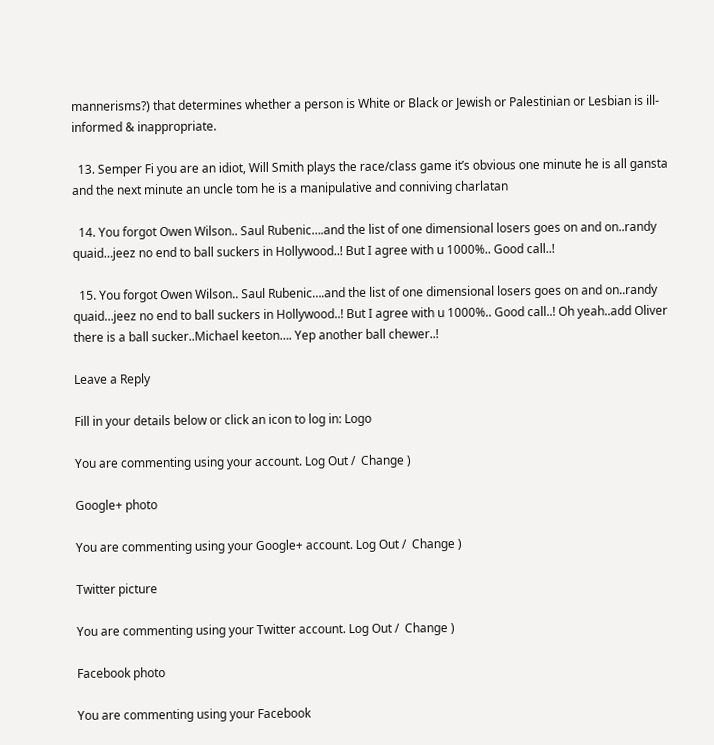mannerisms?) that determines whether a person is White or Black or Jewish or Palestinian or Lesbian is ill-informed & inappropriate.

  13. Semper Fi you are an idiot, Will Smith plays the race/class game it’s obvious one minute he is all gansta and the next minute an uncle tom he is a manipulative and conniving charlatan

  14. You forgot Owen Wilson.. Saul Rubenic….and the list of one dimensional losers goes on and on..randy quaid…jeez no end to ball suckers in Hollywood..! But I agree with u 1000%.. Good call..!

  15. You forgot Owen Wilson.. Saul Rubenic….and the list of one dimensional losers goes on and on..randy quaid…jeez no end to ball suckers in Hollywood..! But I agree with u 1000%.. Good call..! Oh yeah..add Oliver there is a ball sucker..Michael keeton…. Yep another ball chewer..!

Leave a Reply

Fill in your details below or click an icon to log in: Logo

You are commenting using your account. Log Out /  Change )

Google+ photo

You are commenting using your Google+ account. Log Out /  Change )

Twitter picture

You are commenting using your Twitter account. Log Out /  Change )

Facebook photo

You are commenting using your Facebook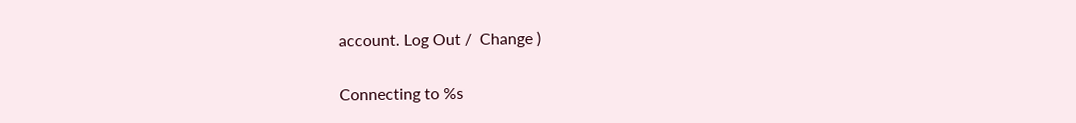account. Log Out /  Change )


Connecting to %s